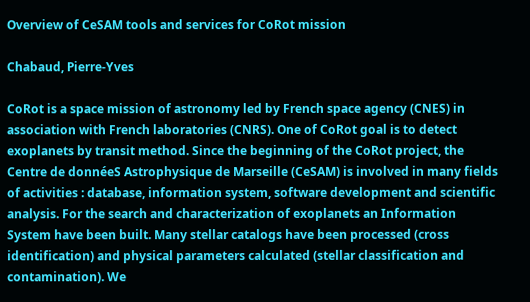Overview of CeSAM tools and services for CoRot mission

Chabaud, Pierre-Yves

CoRot is a space mission of astronomy led by French space agency (CNES) in association with French laboratories (CNRS). One of CoRot goal is to detect exoplanets by transit method. Since the beginning of the CoRot project, the Centre de donnéeS Astrophysique de Marseille (CeSAM) is involved in many fields of activities : database, information system, software development and scientific analysis. For the search and characterization of exoplanets an Information System have been built. Many stellar catalogs have been processed (cross identification) and physical parameters calculated (stellar classification and contamination). We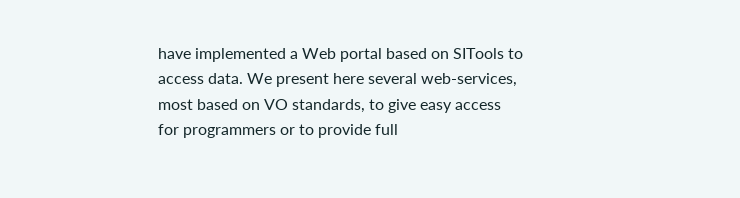have implemented a Web portal based on SITools to access data. We present here several web-services, most based on VO standards, to give easy access for programmers or to provide full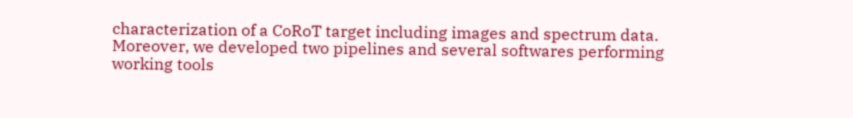characterization of a CoRoT target including images and spectrum data. Moreover, we developed two pipelines and several softwares performing working tools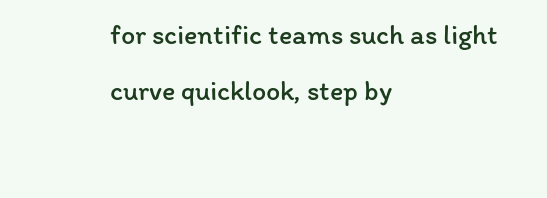for scientific teams such as light curve quicklook, step by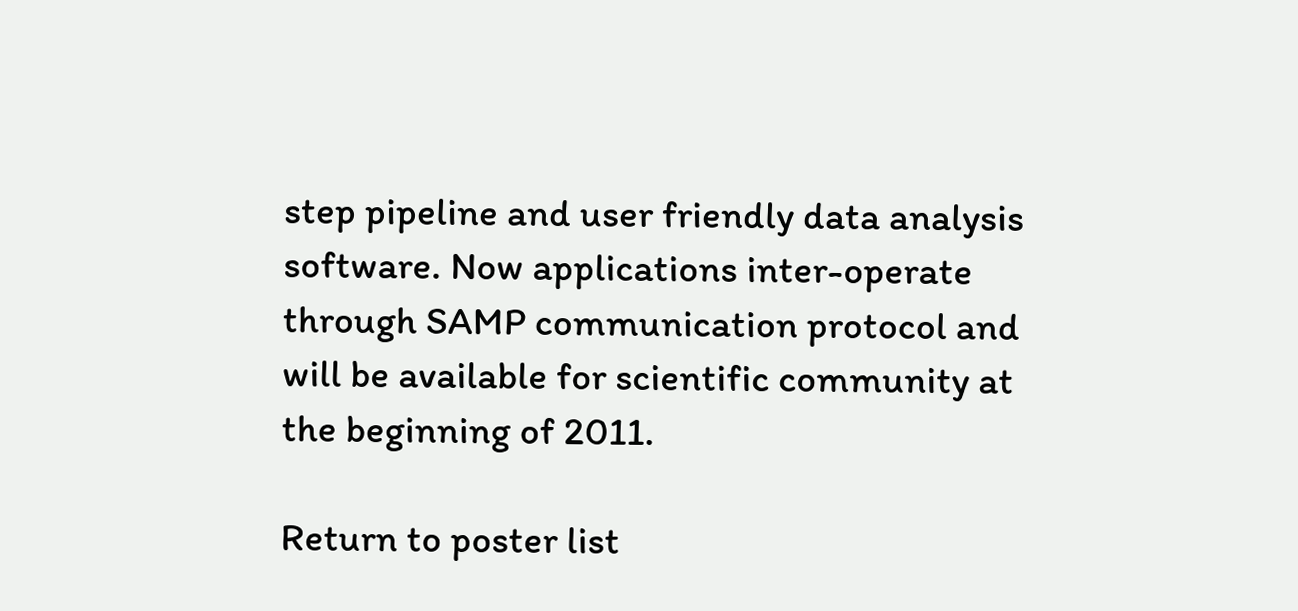step pipeline and user friendly data analysis software. Now applications inter-operate through SAMP communication protocol and will be available for scientific community at the beginning of 2011.

Return to poster list